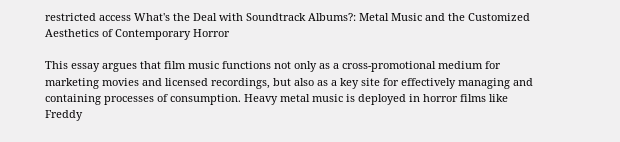restricted access What's the Deal with Soundtrack Albums?: Metal Music and the Customized Aesthetics of Contemporary Horror

This essay argues that film music functions not only as a cross-promotional medium for marketing movies and licensed recordings, but also as a key site for effectively managing and containing processes of consumption. Heavy metal music is deployed in horror films like Freddy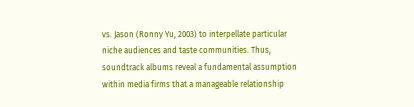vs. Jason (Ronny Yu, 2003) to interpellate particular niche audiences and taste communities. Thus, soundtrack albums reveal a fundamental assumption within media firms that a manageable relationship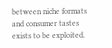between niche formats and consumer tastes exists to be exploited.